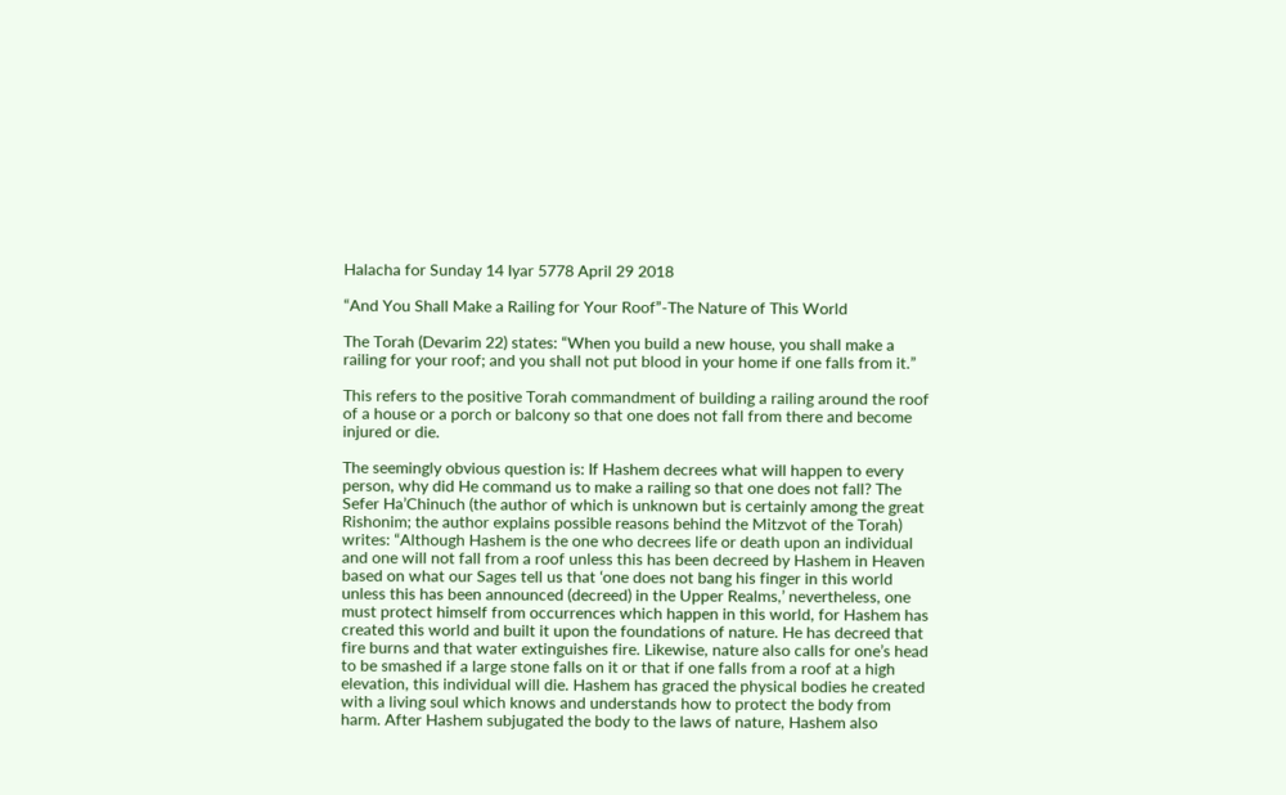Halacha for Sunday 14 Iyar 5778 April 29 2018

“And You Shall Make a Railing for Your Roof”-The Nature of This World

The Torah (Devarim 22) states: “When you build a new house, you shall make a railing for your roof; and you shall not put blood in your home if one falls from it.”

This refers to the positive Torah commandment of building a railing around the roof of a house or a porch or balcony so that one does not fall from there and become injured or die.

The seemingly obvious question is: If Hashem decrees what will happen to every person, why did He command us to make a railing so that one does not fall? The Sefer Ha’Chinuch (the author of which is unknown but is certainly among the great Rishonim; the author explains possible reasons behind the Mitzvot of the Torah) writes: “Although Hashem is the one who decrees life or death upon an individual and one will not fall from a roof unless this has been decreed by Hashem in Heaven based on what our Sages tell us that ‘one does not bang his finger in this world unless this has been announced (decreed) in the Upper Realms,’ nevertheless, one must protect himself from occurrences which happen in this world, for Hashem has created this world and built it upon the foundations of nature. He has decreed that fire burns and that water extinguishes fire. Likewise, nature also calls for one’s head to be smashed if a large stone falls on it or that if one falls from a roof at a high elevation, this individual will die. Hashem has graced the physical bodies he created with a living soul which knows and understands how to protect the body from harm. After Hashem subjugated the body to the laws of nature, Hashem also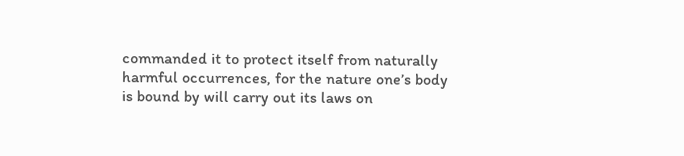commanded it to protect itself from naturally harmful occurrences, for the nature one’s body is bound by will carry out its laws on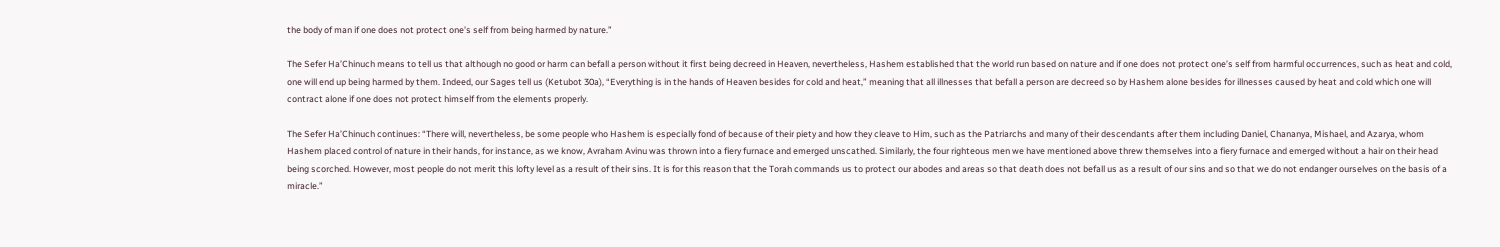the body of man if one does not protect one’s self from being harmed by nature.”

The Sefer Ha’Chinuch means to tell us that although no good or harm can befall a person without it first being decreed in Heaven, nevertheless, Hashem established that the world run based on nature and if one does not protect one’s self from harmful occurrences, such as heat and cold, one will end up being harmed by them. Indeed, our Sages tell us (Ketubot 30a), “Everything is in the hands of Heaven besides for cold and heat,” meaning that all illnesses that befall a person are decreed so by Hashem alone besides for illnesses caused by heat and cold which one will contract alone if one does not protect himself from the elements properly.

The Sefer Ha’Chinuch continues: “There will, nevertheless, be some people who Hashem is especially fond of because of their piety and how they cleave to Him, such as the Patriarchs and many of their descendants after them including Daniel, Chananya, Mishael, and Azarya, whom Hashem placed control of nature in their hands, for instance, as we know, Avraham Avinu was thrown into a fiery furnace and emerged unscathed. Similarly, the four righteous men we have mentioned above threw themselves into a fiery furnace and emerged without a hair on their head being scorched. However, most people do not merit this lofty level as a result of their sins. It is for this reason that the Torah commands us to protect our abodes and areas so that death does not befall us as a result of our sins and so that we do not endanger ourselves on the basis of a miracle.”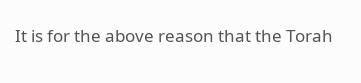It is for the above reason that the Torah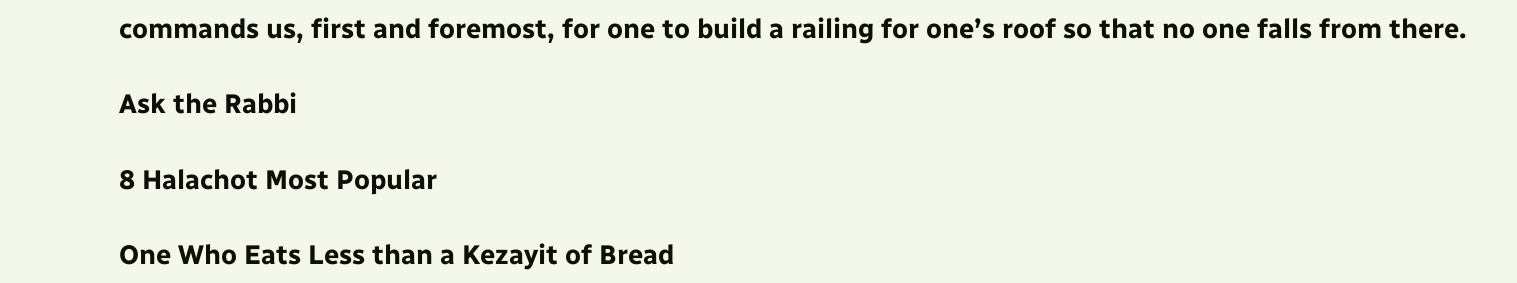commands us, first and foremost, for one to build a railing for one’s roof so that no one falls from there.

Ask the Rabbi

8 Halachot Most Popular

One Who Eats Less than a Kezayit of Bread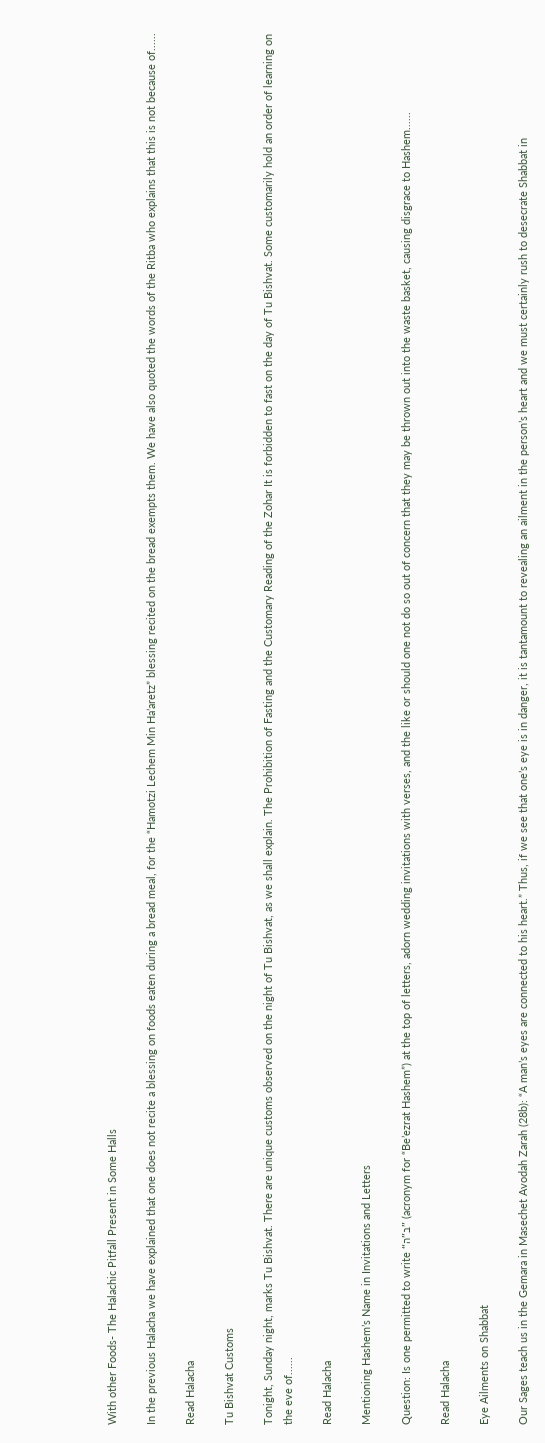With other Foods- The Halachic Pitfall Present in Some Halls

In the previous Halacha we have explained that one does not recite a blessing on foods eaten during a bread meal, for the “Hamotzi Lechem Min Ha’aretz” blessing recited on the bread exempts them. We have also quoted the words of the Ritba who explains that this is not because of......

Read Halacha

Tu Bishvat Customs

Tonight, Sunday night, marks Tu Bishvat. There are unique customs observed on the night of Tu Bishvat, as we shall explain. The Prohibition of Fasting and the Customary Reading of the Zohar It is forbidden to fast on the day of Tu Bishvat. Some customarily hold an order of learning on the eve of......

Read Halacha

Mentioning Hashem’s Name in Invitations and Letters

Question: Is one permitted to write “ב"ה” (acronym for “Be’ezrat Hashem”) at the top of letters, adorn wedding invitations with verses, and the like or should one not do so out of concern that they may be thrown out into the waste basket, causing disgrace to Hashem......

Read Halacha

Eye Ailments on Shabbat

Our Sages teach us in the Gemara in Masechet Avodah Zarah (28b): “A man’s eyes are connected to his heart.” Thus, if we see that one’s eye is in danger, it is tantamount to revealing an ailment in the person’s heart and we must certainly rush to desecrate Shabbat in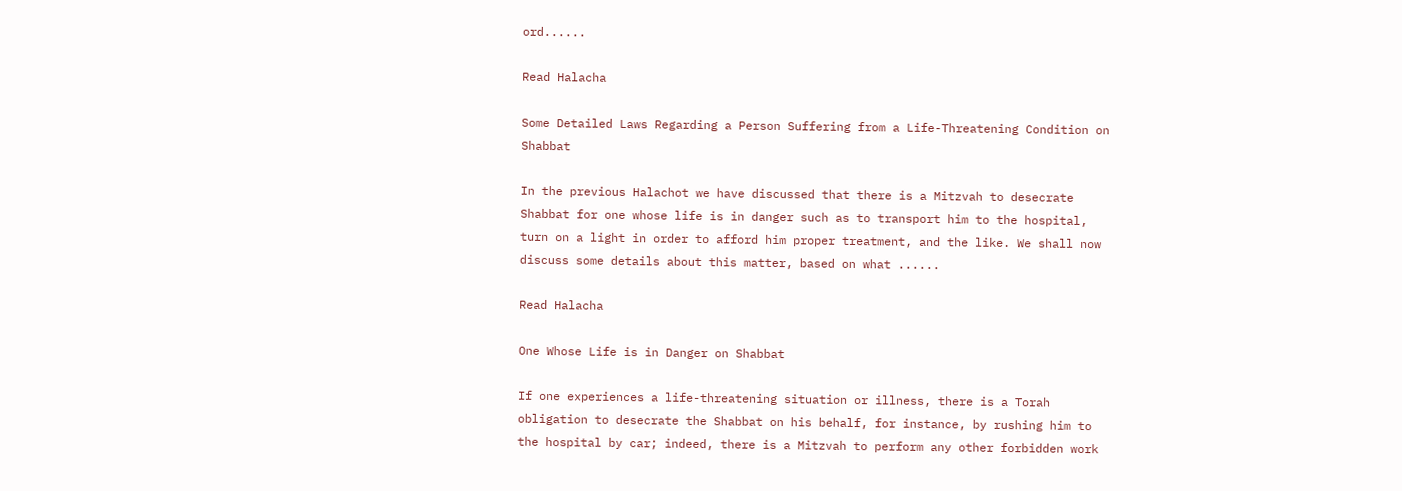ord......

Read Halacha

Some Detailed Laws Regarding a Person Suffering from a Life-Threatening Condition on Shabbat

In the previous Halachot we have discussed that there is a Mitzvah to desecrate Shabbat for one whose life is in danger such as to transport him to the hospital, turn on a light in order to afford him proper treatment, and the like. We shall now discuss some details about this matter, based on what ......

Read Halacha

One Whose Life is in Danger on Shabbat

If one experiences a life-threatening situation or illness, there is a Torah obligation to desecrate the Shabbat on his behalf, for instance, by rushing him to the hospital by car; indeed, there is a Mitzvah to perform any other forbidden work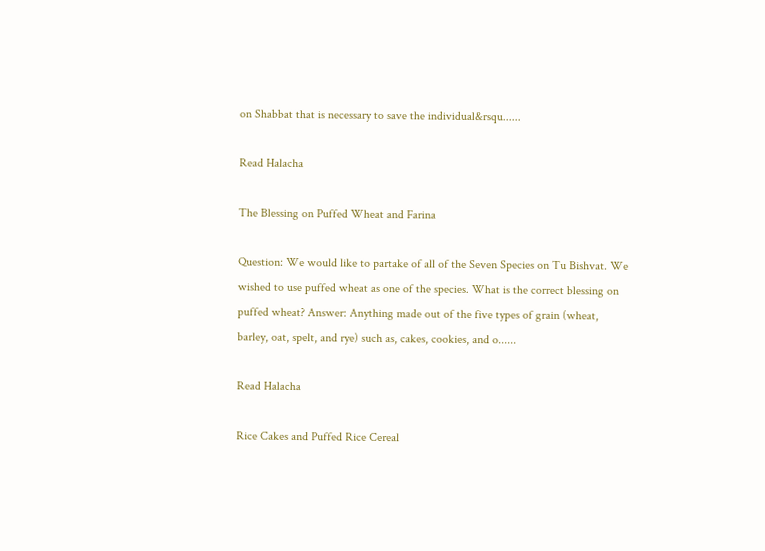on Shabbat that is necessary to save the individual&rsqu......

Read Halacha

The Blessing on Puffed Wheat and Farina

Question: We would like to partake of all of the Seven Species on Tu Bishvat. We wished to use puffed wheat as one of the species. What is the correct blessing on puffed wheat? Answer: Anything made out of the five types of grain (wheat, barley, oat, spelt, and rye) such as, cakes, cookies, and o......

Read Halacha

Rice Cakes and Puffed Rice Cereal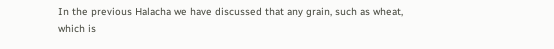In the previous Halacha we have discussed that any grain, such as wheat, which is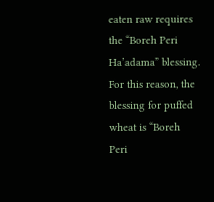eaten raw requires the “Boreh Peri Ha’adama” blessing. For this reason, the blessing for puffed wheat is “Boreh Peri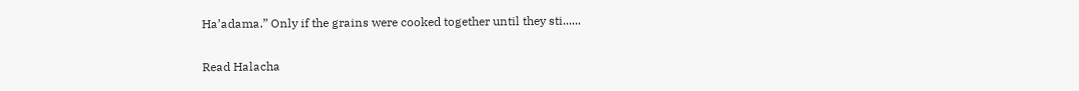Ha’adama.” Only if the grains were cooked together until they sti......

Read Halacha